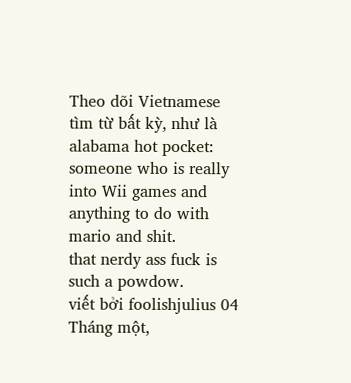Theo dõi Vietnamese
tìm từ bất kỳ, như là alabama hot pocket:
someone who is really into Wii games and anything to do with mario and shit.
that nerdy ass fuck is such a powdow.
viết bởi foolishjulius 04 Tháng một,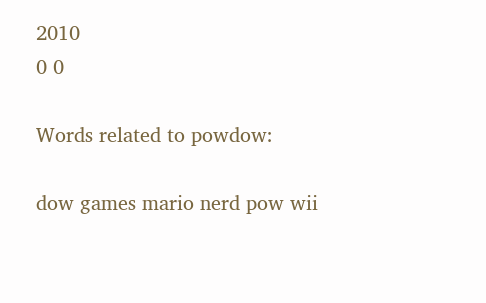2010
0 0

Words related to powdow:

dow games mario nerd pow wii